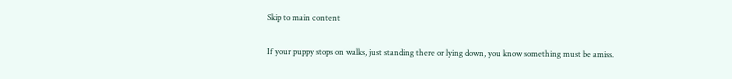Skip to main content

If your puppy stops on walks, just standing there or lying down, you know something must be amiss.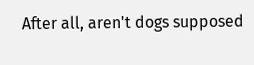After all, aren't dogs supposed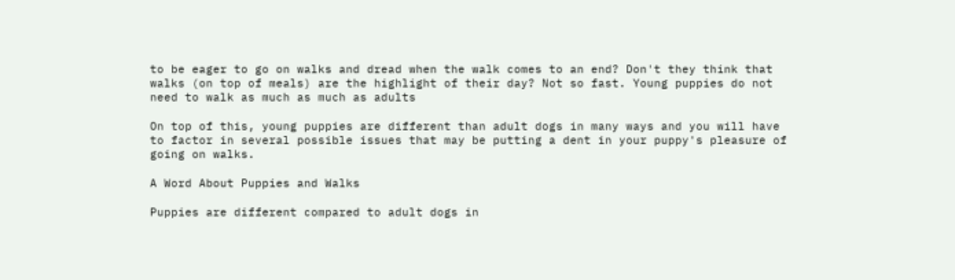to be eager to go on walks and dread when the walk comes to an end? Don't they think that walks (on top of meals) are the highlight of their day? Not so fast. Young puppies do not need to walk as much as much as adults

On top of this, young puppies are different than adult dogs in many ways and you will have to factor in several possible issues that may be putting a dent in your puppy's pleasure of going on walks.

A Word About Puppies and Walks

Puppies are different compared to adult dogs in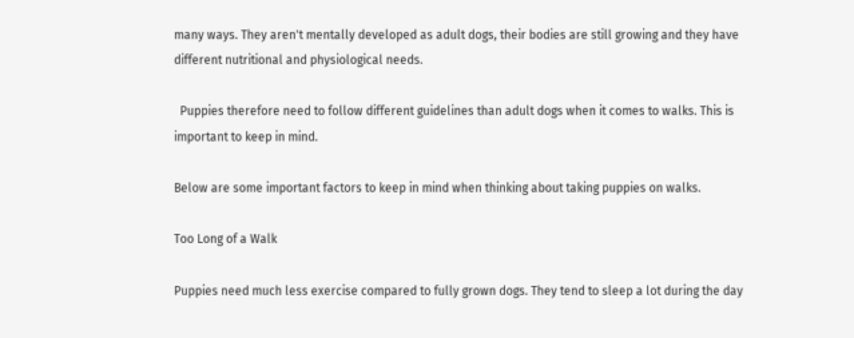many ways. They aren't mentally developed as adult dogs, their bodies are still growing and they have different nutritional and physiological needs.

  Puppies therefore need to follow different guidelines than adult dogs when it comes to walks. This is important to keep in mind.

Below are some important factors to keep in mind when thinking about taking puppies on walks.

Too Long of a Walk

Puppies need much less exercise compared to fully grown dogs. They tend to sleep a lot during the day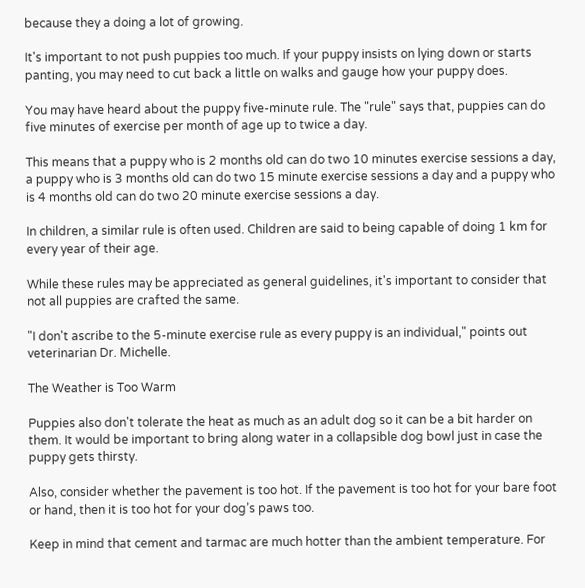because they a doing a lot of growing.

It's important to not push puppies too much. If your puppy insists on lying down or starts panting, you may need to cut back a little on walks and gauge how your puppy does.

You may have heard about the puppy five-minute rule. The "rule" says that, puppies can do five minutes of exercise per month of age up to twice a day.

This means that a puppy who is 2 months old can do two 10 minutes exercise sessions a day, a puppy who is 3 months old can do two 15 minute exercise sessions a day and a puppy who is 4 months old can do two 20 minute exercise sessions a day.

In children, a similar rule is often used. Children are said to being capable of doing 1 km for every year of their age.

While these rules may be appreciated as general guidelines, it's important to consider that not all puppies are crafted the same.

"I don't ascribe to the 5-minute exercise rule as every puppy is an individual," points out veterinarian Dr. Michelle.

The Weather is Too Warm

Puppies also don't tolerate the heat as much as an adult dog so it can be a bit harder on them. It would be important to bring along water in a collapsible dog bowl just in case the puppy gets thirsty.

Also, consider whether the pavement is too hot. If the pavement is too hot for your bare foot or hand, then it is too hot for your dog’s paws too.

Keep in mind that cement and tarmac are much hotter than the ambient temperature. For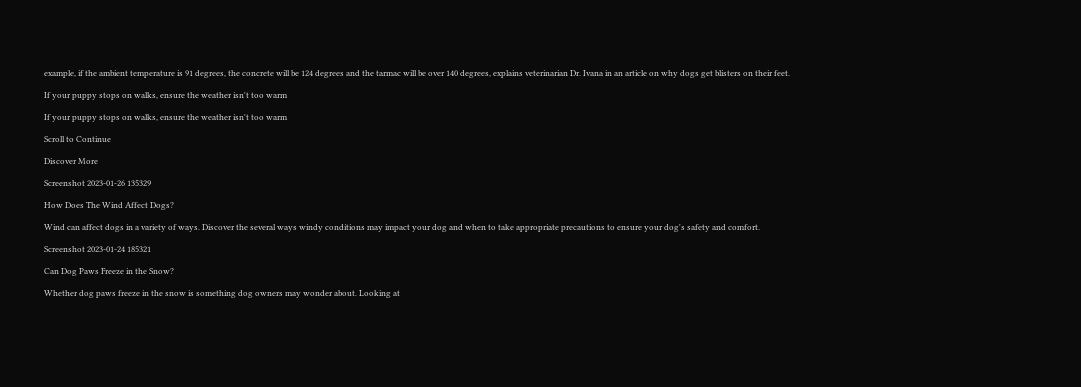example, if the ambient temperature is 91 degrees, the concrete will be 124 degrees and the tarmac will be over 140 degrees, explains veterinarian Dr. Ivana in an article on why dogs get blisters on their feet.

If your puppy stops on walks, ensure the weather isn't too warm

If your puppy stops on walks, ensure the weather isn't too warm

Scroll to Continue

Discover More

Screenshot 2023-01-26 135329

How Does The Wind Affect Dogs?

Wind can affect dogs in a variety of ways. Discover the several ways windy conditions may impact your dog and when to take appropriate precautions to ensure your dog's safety and comfort.

Screenshot 2023-01-24 185321

Can Dog Paws Freeze in the Snow?

Whether dog paws freeze in the snow is something dog owners may wonder about. Looking at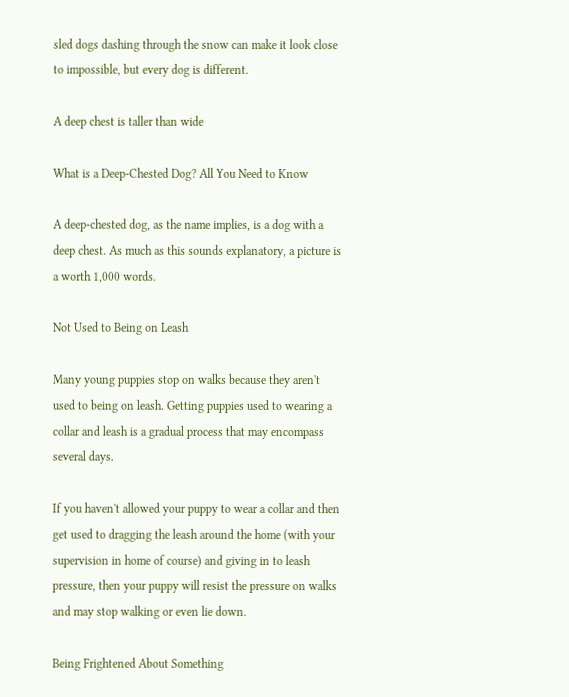sled dogs dashing through the snow can make it look close to impossible, but every dog is different.

A deep chest is taller than wide

What is a Deep-Chested Dog? All You Need to Know

A deep-chested dog, as the name implies, is a dog with a deep chest. As much as this sounds explanatory, a picture is a worth 1,000 words.

Not Used to Being on Leash

Many young puppies stop on walks because they aren't used to being on leash. Getting puppies used to wearing a collar and leash is a gradual process that may encompass several days.

If you haven't allowed your puppy to wear a collar and then get used to dragging the leash around the home (with your supervision in home of course) and giving in to leash pressure, then your puppy will resist the pressure on walks and may stop walking or even lie down.

Being Frightened About Something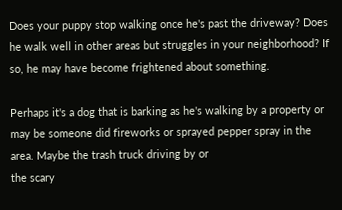Does your puppy stop walking once he's past the driveway? Does he walk well in other areas but struggles in your neighborhood? If so, he may have become frightened about something.

Perhaps it's a dog that is barking as he's walking by a property or may be someone did fireworks or sprayed pepper spray in the area. Maybe the trash truck driving by or
the scary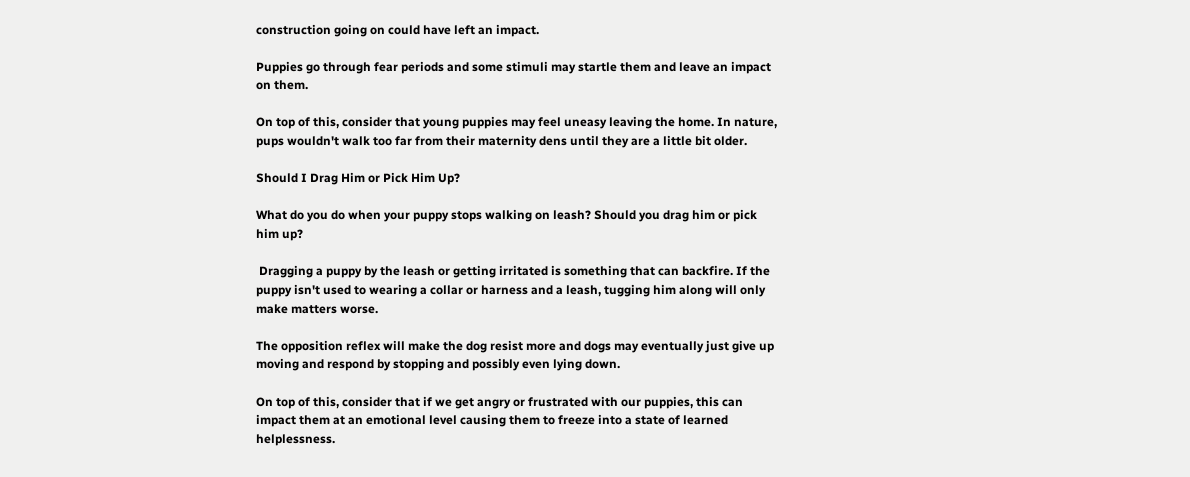construction going on could have left an impact.

Puppies go through fear periods and some stimuli may startle them and leave an impact on them.

On top of this, consider that young puppies may feel uneasy leaving the home. In nature, pups wouldn't walk too far from their maternity dens until they are a little bit older.

Should I Drag Him or Pick Him Up?

What do you do when your puppy stops walking on leash? Should you drag him or pick him up?

 Dragging a puppy by the leash or getting irritated is something that can backfire. If the puppy isn't used to wearing a collar or harness and a leash, tugging him along will only make matters worse.

The opposition reflex will make the dog resist more and dogs may eventually just give up moving and respond by stopping and possibly even lying down.

On top of this, consider that if we get angry or frustrated with our puppies, this can impact them at an emotional level causing them to freeze into a state of learned helplessness.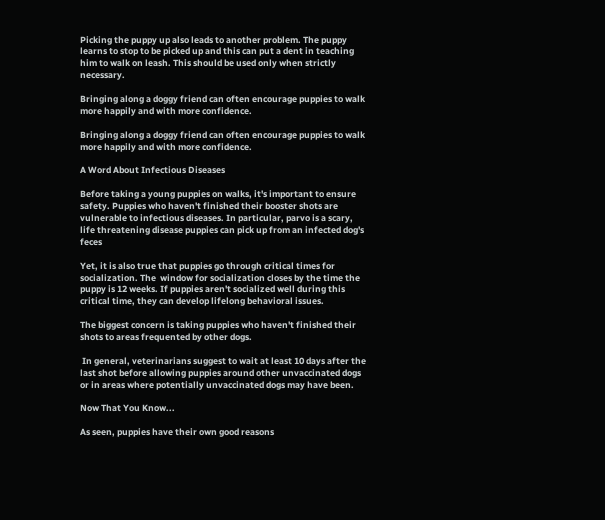Picking the puppy up also leads to another problem. The puppy learns to stop to be picked up and this can put a dent in teaching him to walk on leash. This should be used only when strictly necessary.

Bringing along a doggy friend can often encourage puppies to walk more happily and with more confidence.

Bringing along a doggy friend can often encourage puppies to walk more happily and with more confidence.

A Word About Infectious Diseases

Before taking a young puppies on walks, it's important to ensure safety. Puppies who haven't finished their booster shots are vulnerable to infectious diseases. In particular, parvo is a scary, life threatening disease puppies can pick up from an infected dog's feces

Yet, it is also true that puppies go through critical times for socialization. The  window for socialization closes by the time the puppy is 12 weeks. If puppies aren't socialized well during this critical time, they can develop lifelong behavioral issues.

The biggest concern is taking puppies who haven't finished their shots to areas frequented by other dogs.

 In general, veterinarians suggest to wait at least 10 days after the last shot before allowing puppies around other unvaccinated dogs or in areas where potentially unvaccinated dogs may have been.

Now That You Know...

As seen, puppies have their own good reasons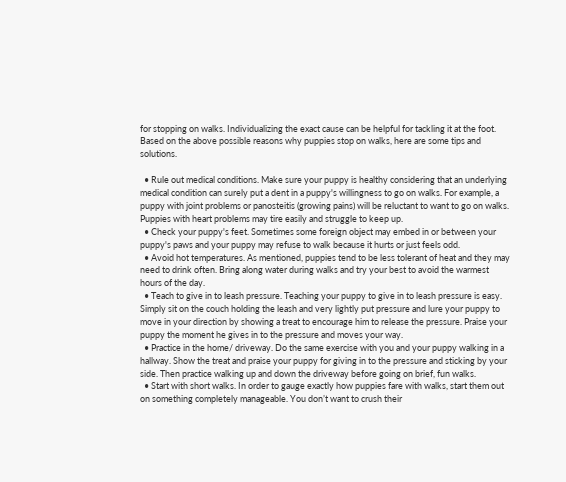for stopping on walks. Individualizing the exact cause can be helpful for tackling it at the foot. Based on the above possible reasons why puppies stop on walks, here are some tips and solutions.

  • Rule out medical conditions. Make sure your puppy is healthy considering that an underlying medical condition can surely put a dent in a puppy's willingness to go on walks. For example, a puppy with joint problems or panosteitis (growing pains) will be reluctant to want to go on walks. Puppies with heart problems may tire easily and struggle to keep up.
  • Check your puppy's feet. Sometimes some foreign object may embed in or between your puppy's paws and your puppy may refuse to walk because it hurts or just feels odd.
  • Avoid hot temperatures. As mentioned, puppies tend to be less tolerant of heat and they may need to drink often. Bring along water during walks and try your best to avoid the warmest hours of the day.
  • Teach to give in to leash pressure. Teaching your puppy to give in to leash pressure is easy. Simply sit on the couch holding the leash and very lightly put pressure and lure your puppy to move in your direction by showing a treat to encourage him to release the pressure. Praise your puppy the moment he gives in to the pressure and moves your way.
  • Practice in the home/ driveway. Do the same exercise with you and your puppy walking in a hallway. Show the treat and praise your puppy for giving in to the pressure and sticking by your side. Then practice walking up and down the driveway before going on brief, fun walks.
  • Start with short walks. In order to gauge exactly how puppies fare with walks, start them out on something completely manageable. You don’t want to crush their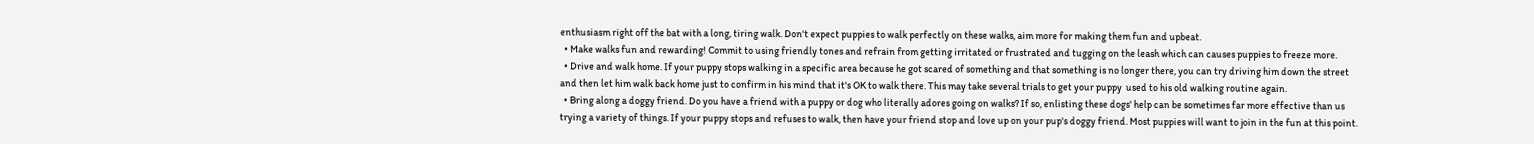enthusiasm right off the bat with a long, tiring walk. Don't expect puppies to walk perfectly on these walks, aim more for making them fun and upbeat.
  • Make walks fun and rewarding! Commit to using friendly tones and refrain from getting irritated or frustrated and tugging on the leash which can causes puppies to freeze more.
  • Drive and walk home. If your puppy stops walking in a specific area because he got scared of something and that something is no longer there, you can try driving him down the street and then let him walk back home just to confirm in his mind that it's OK to walk there. This may take several trials to get your puppy  used to his old walking routine again.
  • Bring along a doggy friend. Do you have a friend with a puppy or dog who literally adores going on walks? If so, enlisting these dogs' help can be sometimes far more effective than us trying a variety of things. If your puppy stops and refuses to walk, then have your friend stop and love up on your pup's doggy friend. Most puppies will want to join in the fun at this point.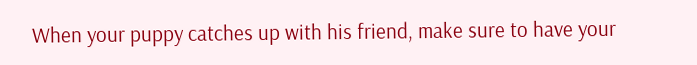When your puppy catches up with his friend, make sure to have your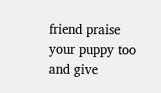friend praise your puppy too and give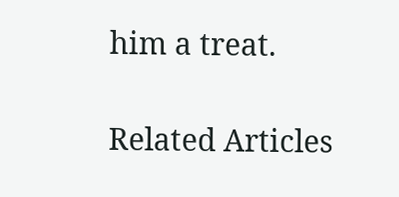him a treat.

Related Articles